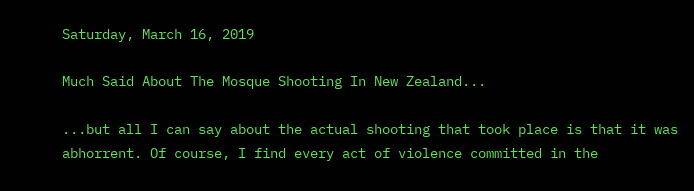Saturday, March 16, 2019

Much Said About The Mosque Shooting In New Zealand...

...but all I can say about the actual shooting that took place is that it was abhorrent. Of course, I find every act of violence committed in the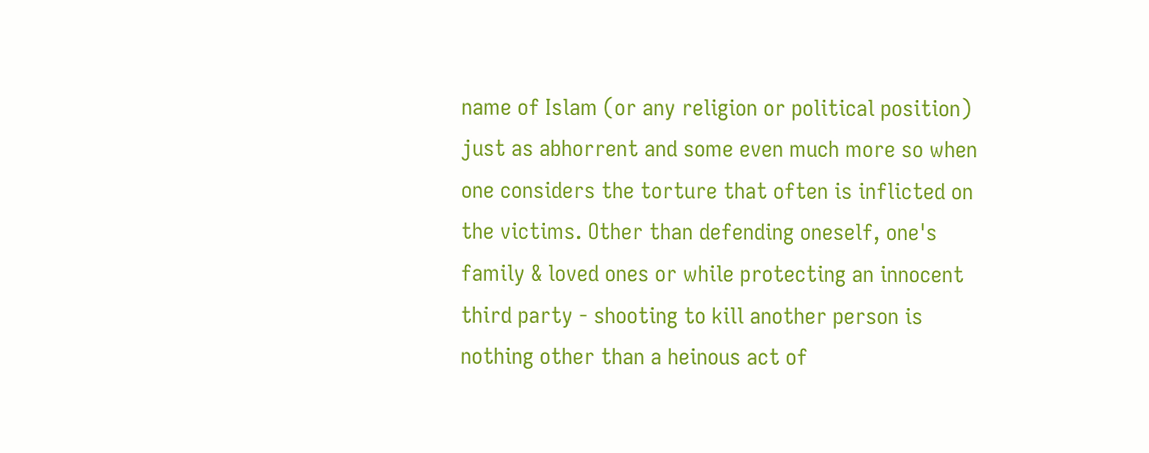name of Islam (or any religion or political position) just as abhorrent and some even much more so when one considers the torture that often is inflicted on the victims. Other than defending oneself, one's family & loved ones or while protecting an innocent third party - shooting to kill another person is nothing other than a heinous act of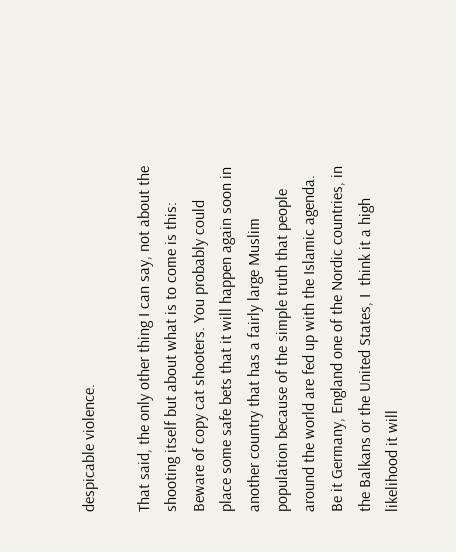despicable violence.

That said, the only other thing I can say, not about the shooting itself but about what is to come is this: Beware of copy cat shooters. You probably could place some safe bets that it will happen again soon in another country that has a fairly large Muslim population because of the simple truth that people around the world are fed up with the Islamic agenda. Be it Germany, England one of the Nordic countries, in the Balkans or the United States, I  think it a high likelihood it will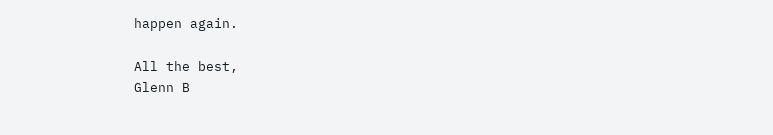happen again.

All the best,
Glenn B